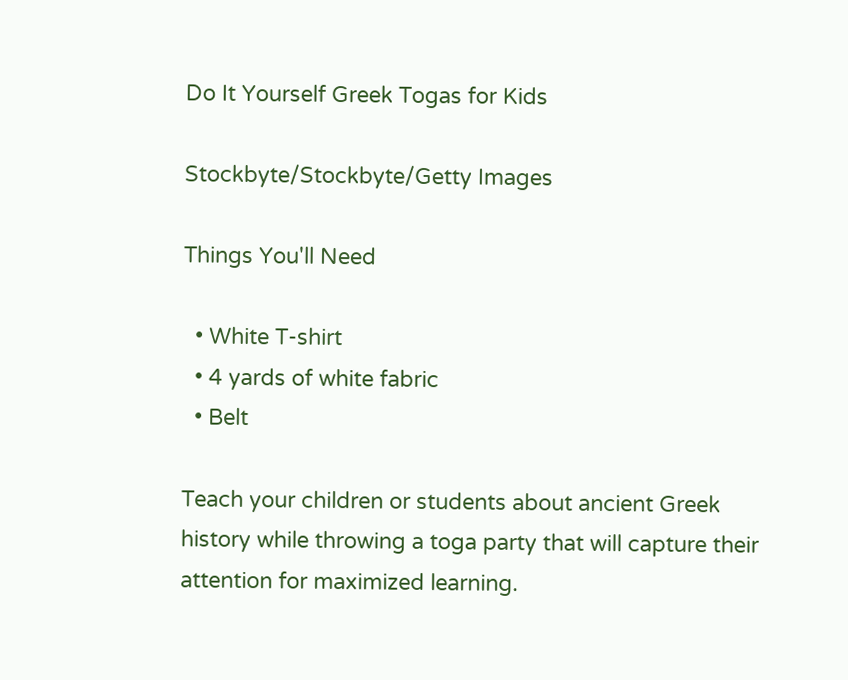Do It Yourself Greek Togas for Kids

Stockbyte/Stockbyte/Getty Images

Things You'll Need

  • White T-shirt
  • 4 yards of white fabric
  • Belt

Teach your children or students about ancient Greek history while throwing a toga party that will capture their attention for maximized learning.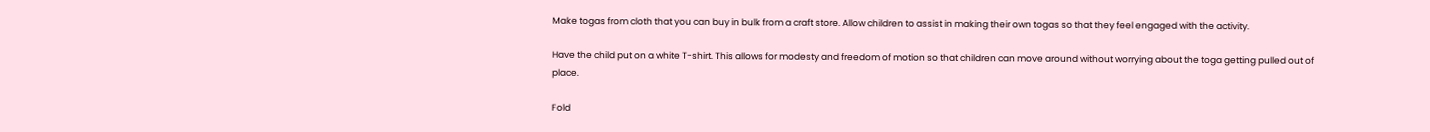Make togas from cloth that you can buy in bulk from a craft store. Allow children to assist in making their own togas so that they feel engaged with the activity.

Have the child put on a white T-shirt. This allows for modesty and freedom of motion so that children can move around without worrying about the toga getting pulled out of place.

Fold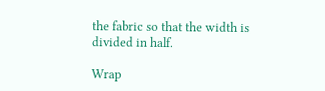the fabric so that the width is divided in half.

Wrap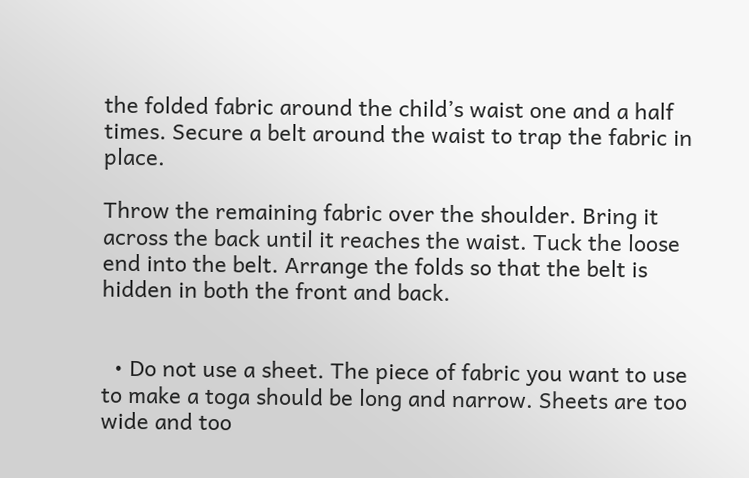the folded fabric around the child’s waist one and a half times. Secure a belt around the waist to trap the fabric in place.

Throw the remaining fabric over the shoulder. Bring it across the back until it reaches the waist. Tuck the loose end into the belt. Arrange the folds so that the belt is hidden in both the front and back.


  • Do not use a sheet. The piece of fabric you want to use to make a toga should be long and narrow. Sheets are too wide and too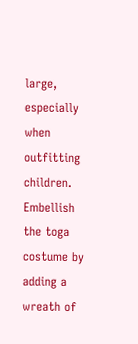large, especially when outfitting children. Embellish the toga costume by adding a wreath of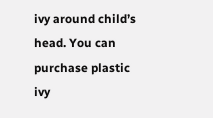ivy around child’s head. You can purchase plastic ivy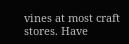vines at most craft stores. Have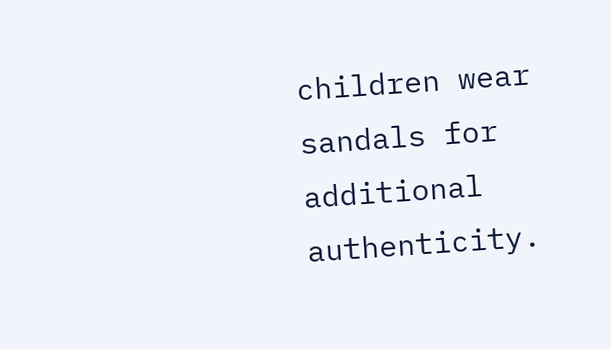children wear sandals for additional authenticity.